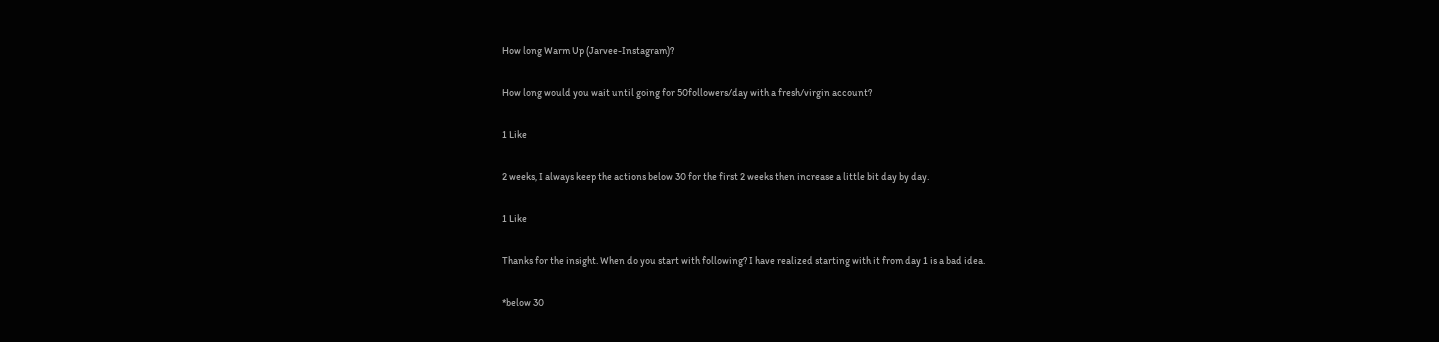How long Warm Up (Jarvee-Instagram)?

How long would you wait until going for 50followers/day with a fresh/virgin account?

1 Like

2 weeks, I always keep the actions below 30 for the first 2 weeks then increase a little bit day by day.

1 Like

Thanks for the insight. When do you start with following? I have realized starting with it from day 1 is a bad idea.

*below 30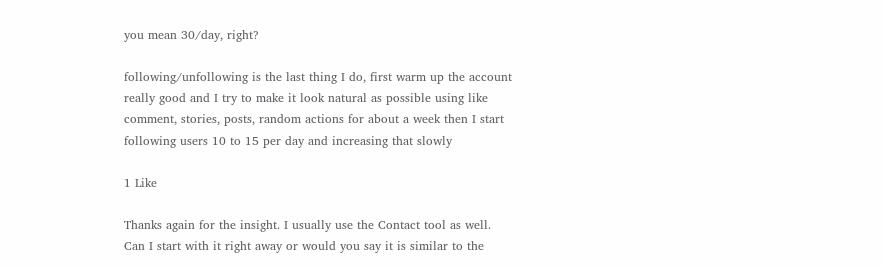you mean 30/day, right?

following/unfollowing is the last thing I do, first warm up the account really good and I try to make it look natural as possible using like comment, stories, posts, random actions for about a week then I start following users 10 to 15 per day and increasing that slowly

1 Like

Thanks again for the insight. I usually use the Contact tool as well. Can I start with it right away or would you say it is similar to the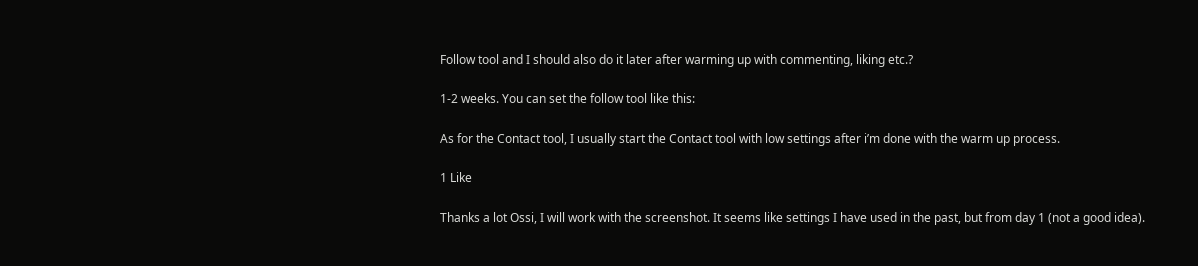Follow tool and I should also do it later after warming up with commenting, liking etc.?

1-2 weeks. You can set the follow tool like this:

As for the Contact tool, I usually start the Contact tool with low settings after i’m done with the warm up process.

1 Like

Thanks a lot Ossi, I will work with the screenshot. It seems like settings I have used in the past, but from day 1 (not a good idea).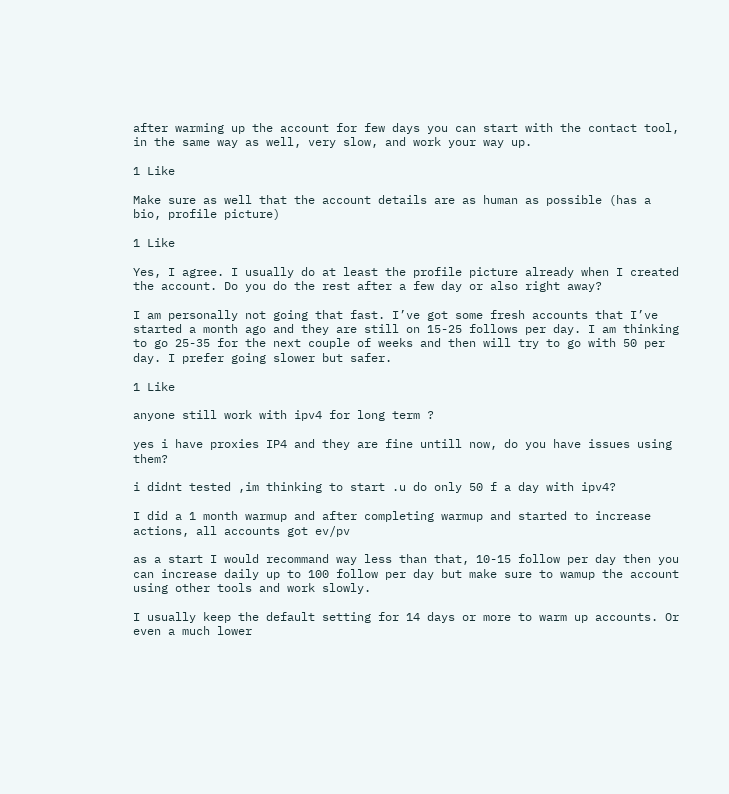after warming up the account for few days you can start with the contact tool, in the same way as well, very slow, and work your way up.

1 Like

Make sure as well that the account details are as human as possible (has a bio, profile picture)

1 Like

Yes, I agree. I usually do at least the profile picture already when I created the account. Do you do the rest after a few day or also right away?

I am personally not going that fast. I’ve got some fresh accounts that I’ve started a month ago and they are still on 15-25 follows per day. I am thinking to go 25-35 for the next couple of weeks and then will try to go with 50 per day. I prefer going slower but safer.

1 Like

anyone still work with ipv4 for long term ?

yes i have proxies IP4 and they are fine untill now, do you have issues using them?

i didnt tested ,im thinking to start .u do only 50 f a day with ipv4?

I did a 1 month warmup and after completing warmup and started to increase actions, all accounts got ev/pv

as a start I would recommand way less than that, 10-15 follow per day then you can increase daily up to 100 follow per day but make sure to wamup the account using other tools and work slowly.

I usually keep the default setting for 14 days or more to warm up accounts. Or even a much lower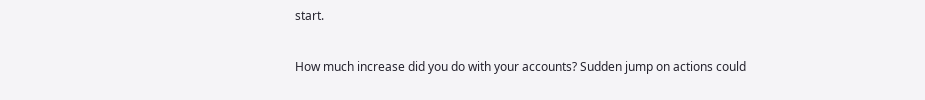start.

How much increase did you do with your accounts? Sudden jump on actions could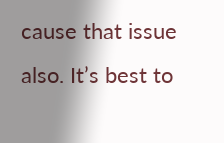cause that issue also. It’s best to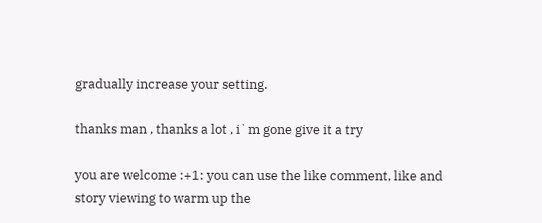gradually increase your setting.

thanks man , thanks a lot , i`m gone give it a try

you are welcome :+1: you can use the like comment, like and story viewing to warm up the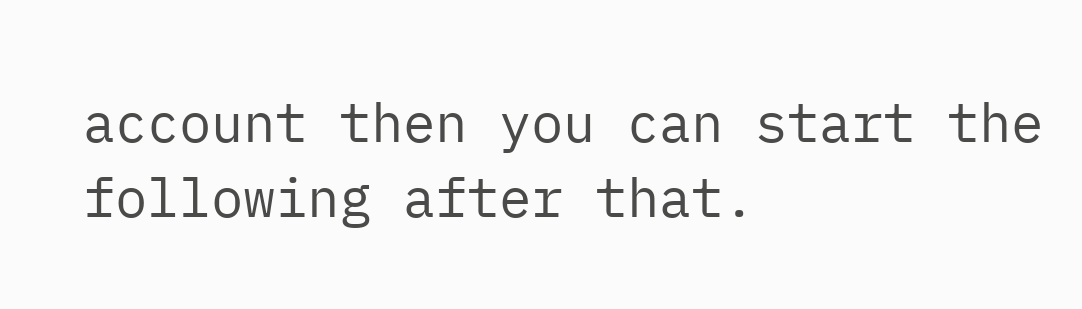account then you can start the following after that.